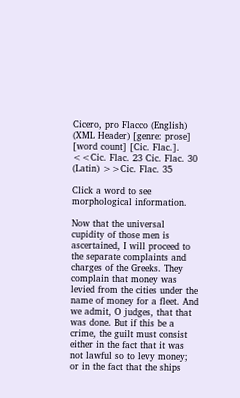Cicero, pro Flacco (English) (XML Header) [genre: prose] [word count] [Cic. Flac.].
<<Cic. Flac. 23 Cic. Flac. 30 (Latin) >>Cic. Flac. 35

Click a word to see morphological information.

Now that the universal cupidity of those men is ascertained, I will proceed to the separate complaints and charges of the Greeks. They complain that money was levied from the cities under the name of money for a fleet. And we admit, O judges, that that was done. But if this be a crime, the guilt must consist either in the fact that it was not lawful so to levy money; or in the fact that the ships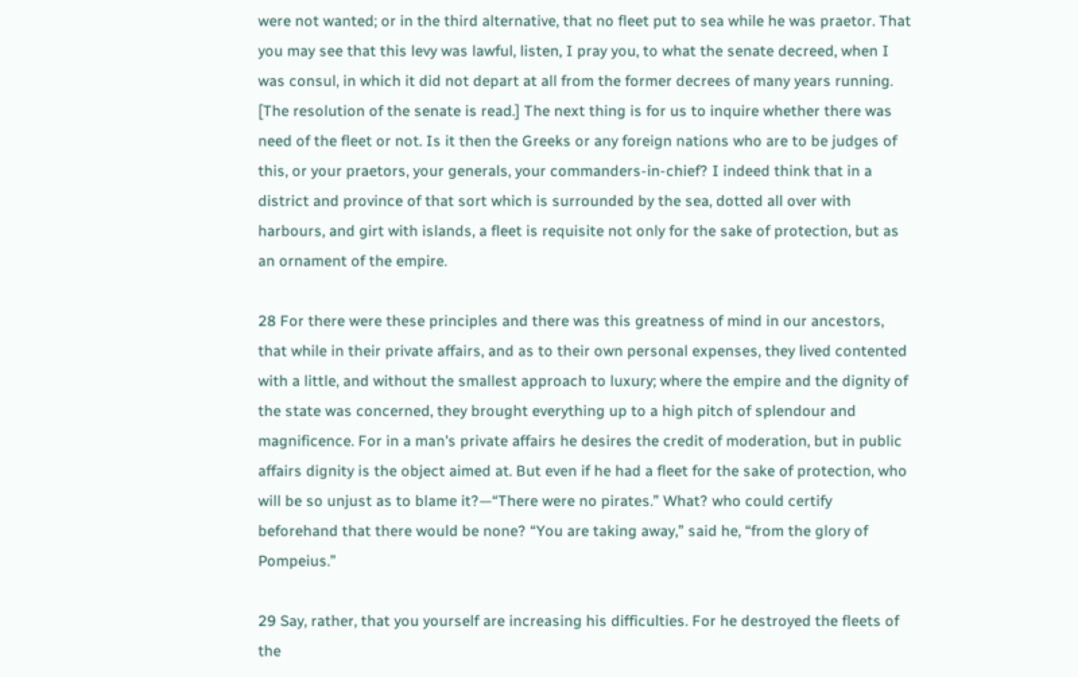were not wanted; or in the third alternative, that no fleet put to sea while he was praetor. That you may see that this levy was lawful, listen, I pray you, to what the senate decreed, when I was consul, in which it did not depart at all from the former decrees of many years running. [The resolution of the senate is read.] The next thing is for us to inquire whether there was need of the fleet or not. Is it then the Greeks or any foreign nations who are to be judges of this, or your praetors, your generals, your commanders-in-chief? I indeed think that in a district and province of that sort which is surrounded by the sea, dotted all over with harbours, and girt with islands, a fleet is requisite not only for the sake of protection, but as an ornament of the empire.

28 For there were these principles and there was this greatness of mind in our ancestors, that while in their private affairs, and as to their own personal expenses, they lived contented with a little, and without the smallest approach to luxury; where the empire and the dignity of the state was concerned, they brought everything up to a high pitch of splendour and magnificence. For in a man's private affairs he desires the credit of moderation, but in public affairs dignity is the object aimed at. But even if he had a fleet for the sake of protection, who will be so unjust as to blame it?—“There were no pirates.” What? who could certify beforehand that there would be none? “You are taking away,” said he, “from the glory of Pompeius.”

29 Say, rather, that you yourself are increasing his difficulties. For he destroyed the fleets of the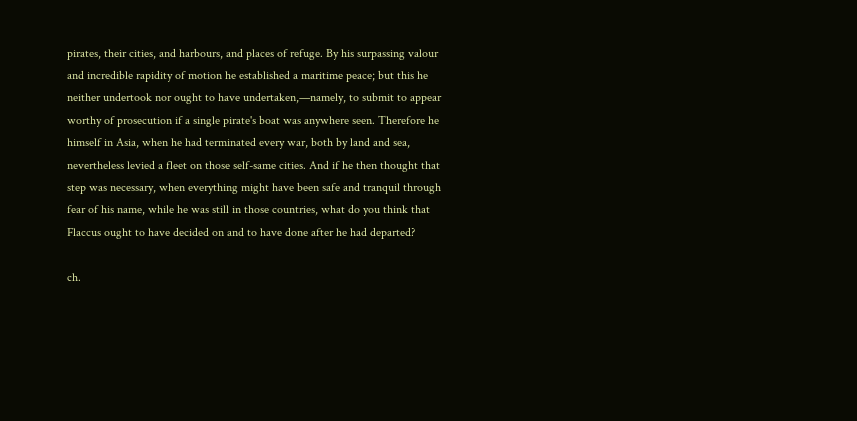pirates, their cities, and harbours, and places of refuge. By his surpassing valour and incredible rapidity of motion he established a maritime peace; but this he neither undertook nor ought to have undertaken,—namely, to submit to appear worthy of prosecution if a single pirate's boat was anywhere seen. Therefore he himself in Asia, when he had terminated every war, both by land and sea, nevertheless levied a fleet on those self-same cities. And if he then thought that step was necessary, when everything might have been safe and tranquil through fear of his name, while he was still in those countries, what do you think that Flaccus ought to have decided on and to have done after he had departed?

ch.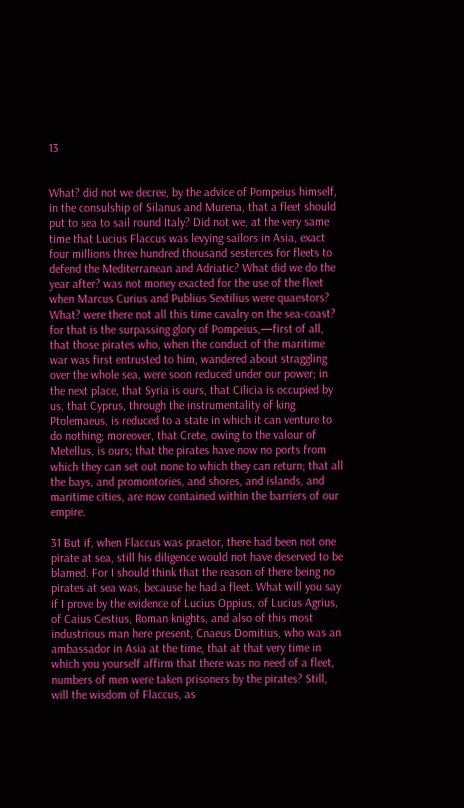13


What? did not we decree, by the advice of Pompeius himself, in the consulship of Silanus and Murena, that a fleet should put to sea to sail round Italy? Did not we, at the very same time that Lucius Flaccus was levying sailors in Asia, exact four millions three hundred thousand sesterces for fleets to defend the Mediterranean and Adriatic? What did we do the year after? was not money exacted for the use of the fleet when Marcus Curius and Publius Sextilius were quaestors? What? were there not all this time cavalry on the sea-coast? for that is the surpassing glory of Pompeius,—first of all, that those pirates who, when the conduct of the maritime war was first entrusted to him, wandered about straggling over the whole sea, were soon reduced under our power; in the next place, that Syria is ours, that Cilicia is occupied by us, that Cyprus, through the instrumentality of king Ptolemaeus, is reduced to a state in which it can venture to do nothing; moreover, that Crete, owing to the valour of Metellus, is ours; that the pirates have now no ports from which they can set out none to which they can return; that all the bays, and promontories, and shores, and islands, and maritime cities, are now contained within the barriers of our empire.

31 But if, when Flaccus was praetor, there had been not one pirate at sea, still his diligence would not have deserved to be blamed. For I should think that the reason of there being no pirates at sea was, because he had a fleet. What will you say if I prove by the evidence of Lucius Oppius, of Lucius Agrius, of Caius Cestius, Roman knights, and also of this most industrious man here present, Cnaeus Domitius, who was an ambassador in Asia at the time, that at that very time in which you yourself affirm that there was no need of a fleet, numbers of men were taken prisoners by the pirates? Still, will the wisdom of Flaccus, as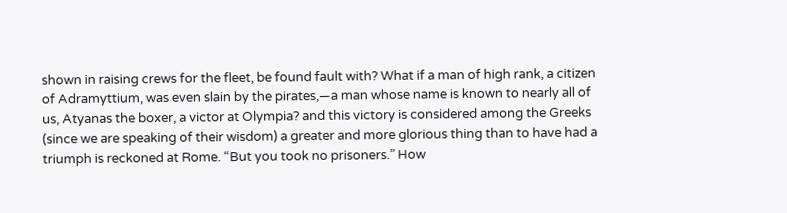shown in raising crews for the fleet, be found fault with? What if a man of high rank, a citizen of Adramyttium, was even slain by the pirates,—a man whose name is known to nearly all of us, Atyanas the boxer, a victor at Olympia? and this victory is considered among the Greeks (since we are speaking of their wisdom) a greater and more glorious thing than to have had a triumph is reckoned at Rome. “But you took no prisoners.” How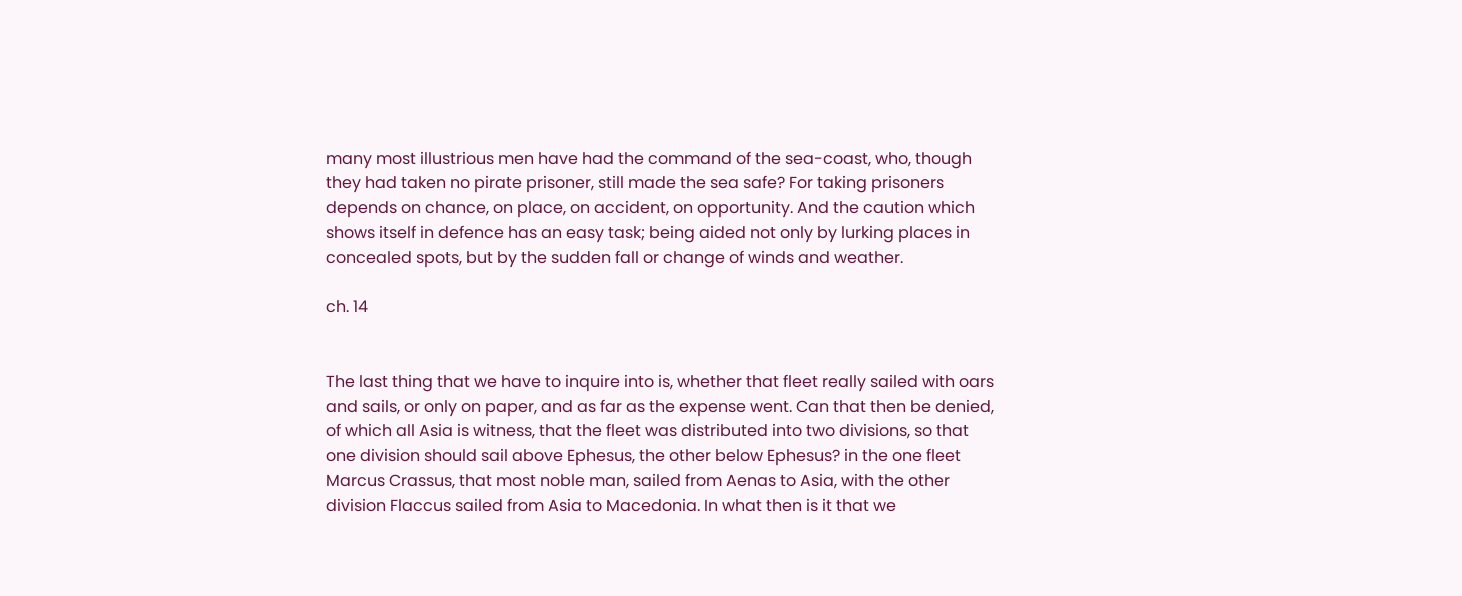many most illustrious men have had the command of the sea-coast, who, though they had taken no pirate prisoner, still made the sea safe? For taking prisoners depends on chance, on place, on accident, on opportunity. And the caution which shows itself in defence has an easy task; being aided not only by lurking places in concealed spots, but by the sudden fall or change of winds and weather.

ch. 14


The last thing that we have to inquire into is, whether that fleet really sailed with oars and sails, or only on paper, and as far as the expense went. Can that then be denied, of which all Asia is witness, that the fleet was distributed into two divisions, so that one division should sail above Ephesus, the other below Ephesus? in the one fleet Marcus Crassus, that most noble man, sailed from Aenas to Asia, with the other division Flaccus sailed from Asia to Macedonia. In what then is it that we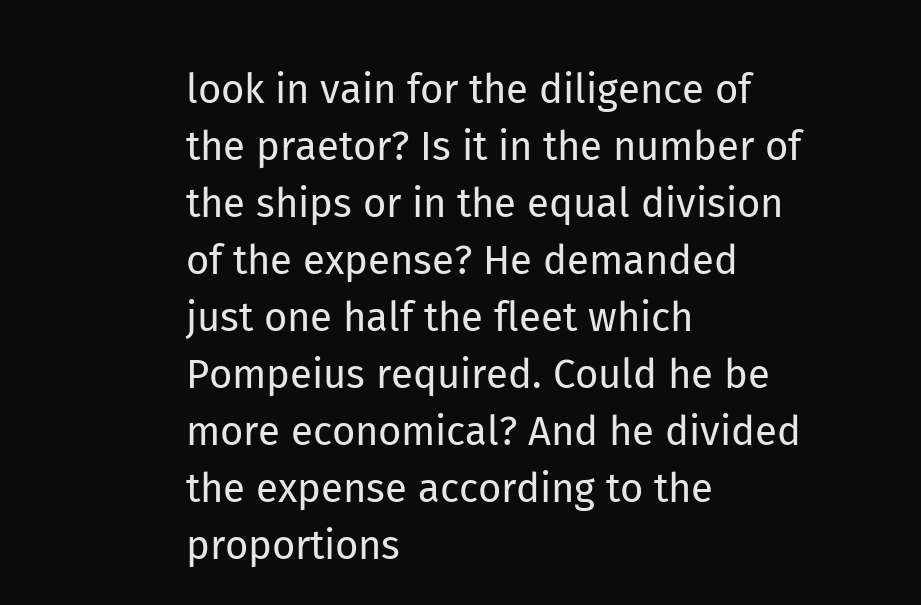look in vain for the diligence of the praetor? Is it in the number of the ships or in the equal division of the expense? He demanded just one half the fleet which Pompeius required. Could he be more economical? And he divided the expense according to the proportions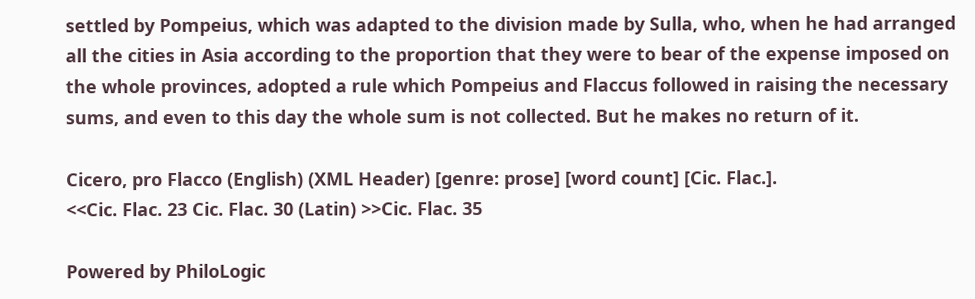settled by Pompeius, which was adapted to the division made by Sulla, who, when he had arranged all the cities in Asia according to the proportion that they were to bear of the expense imposed on the whole provinces, adopted a rule which Pompeius and Flaccus followed in raising the necessary sums, and even to this day the whole sum is not collected. But he makes no return of it.

Cicero, pro Flacco (English) (XML Header) [genre: prose] [word count] [Cic. Flac.].
<<Cic. Flac. 23 Cic. Flac. 30 (Latin) >>Cic. Flac. 35

Powered by PhiloLogic